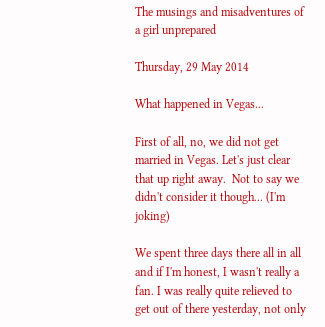The musings and misadventures of a girl unprepared

Thursday, 29 May 2014

What happened in Vegas...

First of all, no, we did not get married in Vegas. Let's just clear that up right away.  Not to say we didn't consider it though... (I'm joking)

We spent three days there all in all and if I'm honest, I wasn't really a fan. I was really quite relieved to get out of there yesterday, not only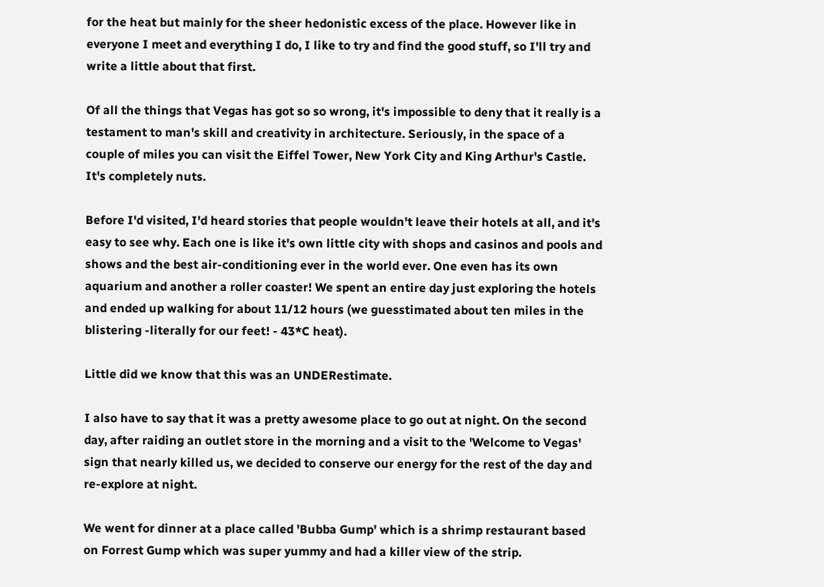for the heat but mainly for the sheer hedonistic excess of the place. However like in everyone I meet and everything I do, I like to try and find the good stuff, so I'll try and write a little about that first.

Of all the things that Vegas has got so so wrong, it's impossible to deny that it really is a testament to man's skill and creativity in architecture. Seriously, in the space of a couple of miles you can visit the Eiffel Tower, New York City and King Arthur's Castle. It's completely nuts.

Before I'd visited, I'd heard stories that people wouldn't leave their hotels at all, and it's easy to see why. Each one is like it's own little city with shops and casinos and pools and shows and the best air-conditioning ever in the world ever. One even has its own aquarium and another a roller coaster! We spent an entire day just exploring the hotels and ended up walking for about 11/12 hours (we guesstimated about ten miles in the blistering -literally for our feet! - 43*C heat).

Little did we know that this was an UNDERestimate.

I also have to say that it was a pretty awesome place to go out at night. On the second day, after raiding an outlet store in the morning and a visit to the 'Welcome to Vegas' sign that nearly killed us, we decided to conserve our energy for the rest of the day and re-explore at night.

We went for dinner at a place called 'Bubba Gump' which is a shrimp restaurant based on Forrest Gump which was super yummy and had a killer view of the strip.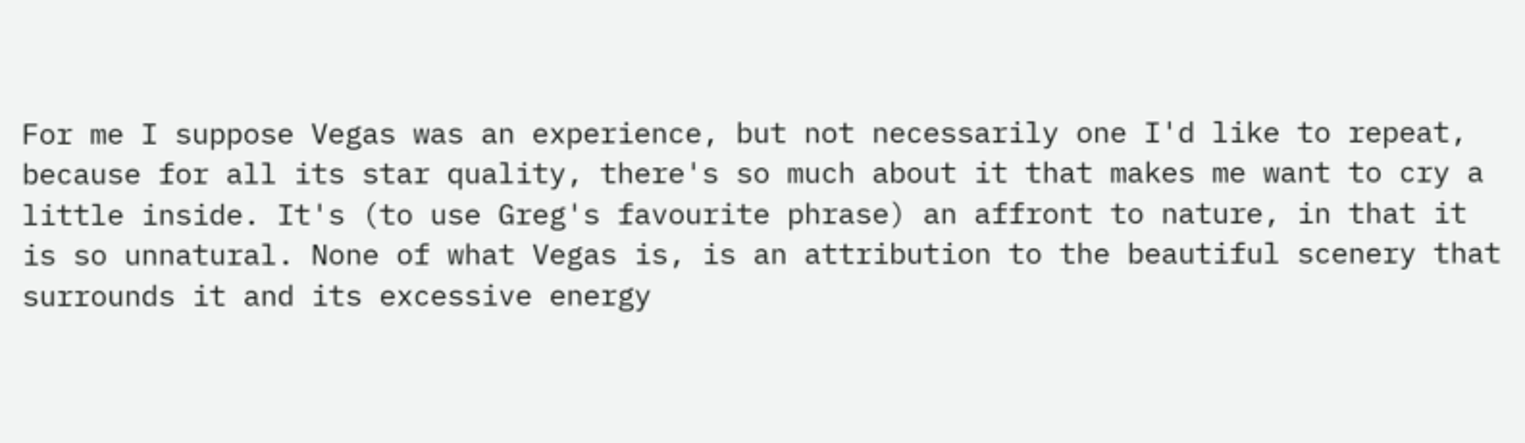For me I suppose Vegas was an experience, but not necessarily one I'd like to repeat, because for all its star quality, there's so much about it that makes me want to cry a little inside. It's (to use Greg's favourite phrase) an affront to nature, in that it is so unnatural. None of what Vegas is, is an attribution to the beautiful scenery that surrounds it and its excessive energy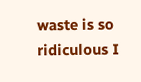waste is so ridiculous I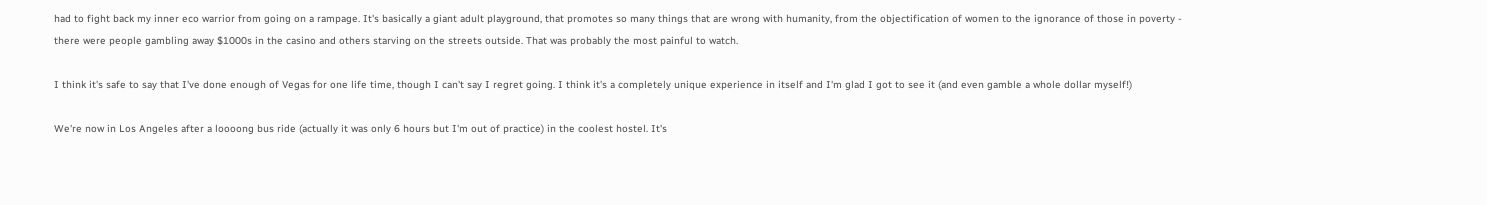had to fight back my inner eco warrior from going on a rampage. It's basically a giant adult playground, that promotes so many things that are wrong with humanity, from the objectification of women to the ignorance of those in poverty - there were people gambling away $1000s in the casino and others starving on the streets outside. That was probably the most painful to watch.

I think it's safe to say that I've done enough of Vegas for one life time, though I can't say I regret going. I think it's a completely unique experience in itself and I'm glad I got to see it (and even gamble a whole dollar myself!)

We're now in Los Angeles after a loooong bus ride (actually it was only 6 hours but I'm out of practice) in the coolest hostel. It's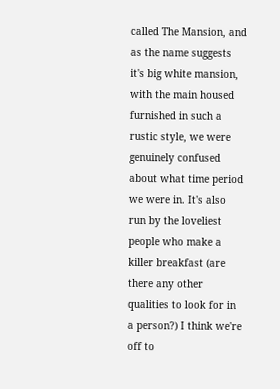called The Mansion, and as the name suggests it's big white mansion, with the main housed furnished in such a rustic style, we were genuinely confused about what time period we were in. It's also run by the loveliest people who make a killer breakfast (are there any other qualities to look for in a person?) I think we're off to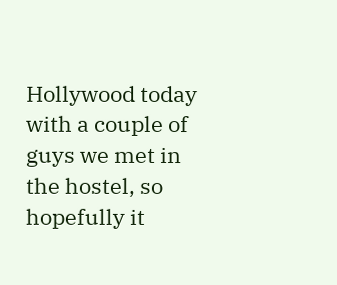Hollywood today with a couple of guys we met in the hostel, so hopefully it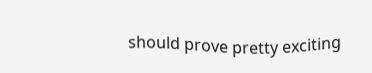should prove pretty exciting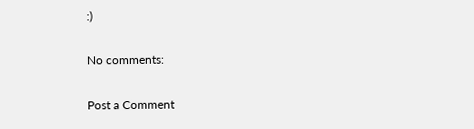:)

No comments:

Post a Comment